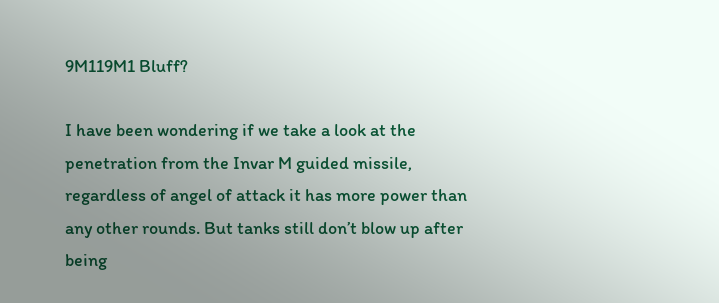9M119M1 Bluff?

I have been wondering if we take a look at the penetration from the Invar M guided missile, regardless of angel of attack it has more power than any other rounds. But tanks still don’t blow up after being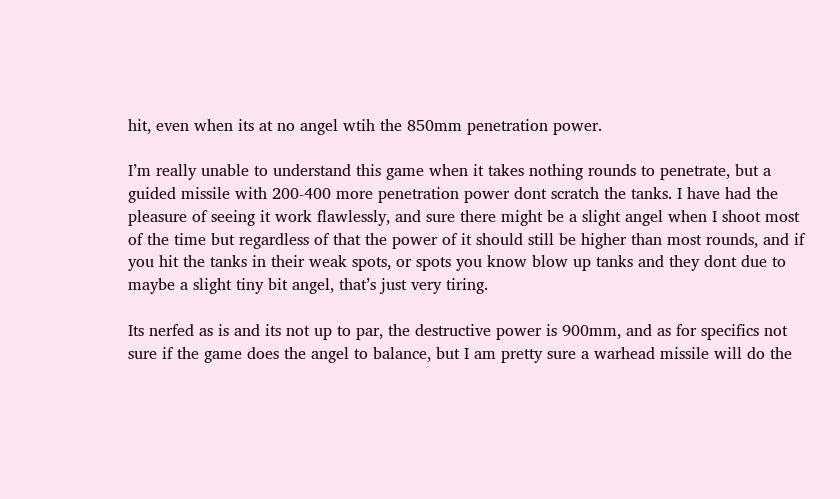hit, even when its at no angel wtih the 850mm penetration power.

I’m really unable to understand this game when it takes nothing rounds to penetrate, but a guided missile with 200-400 more penetration power dont scratch the tanks. I have had the pleasure of seeing it work flawlessly, and sure there might be a slight angel when I shoot most of the time but regardless of that the power of it should still be higher than most rounds, and if you hit the tanks in their weak spots, or spots you know blow up tanks and they dont due to maybe a slight tiny bit angel, that’s just very tiring.

Its nerfed as is and its not up to par, the destructive power is 900mm, and as for specifics not sure if the game does the angel to balance, but I am pretty sure a warhead missile will do the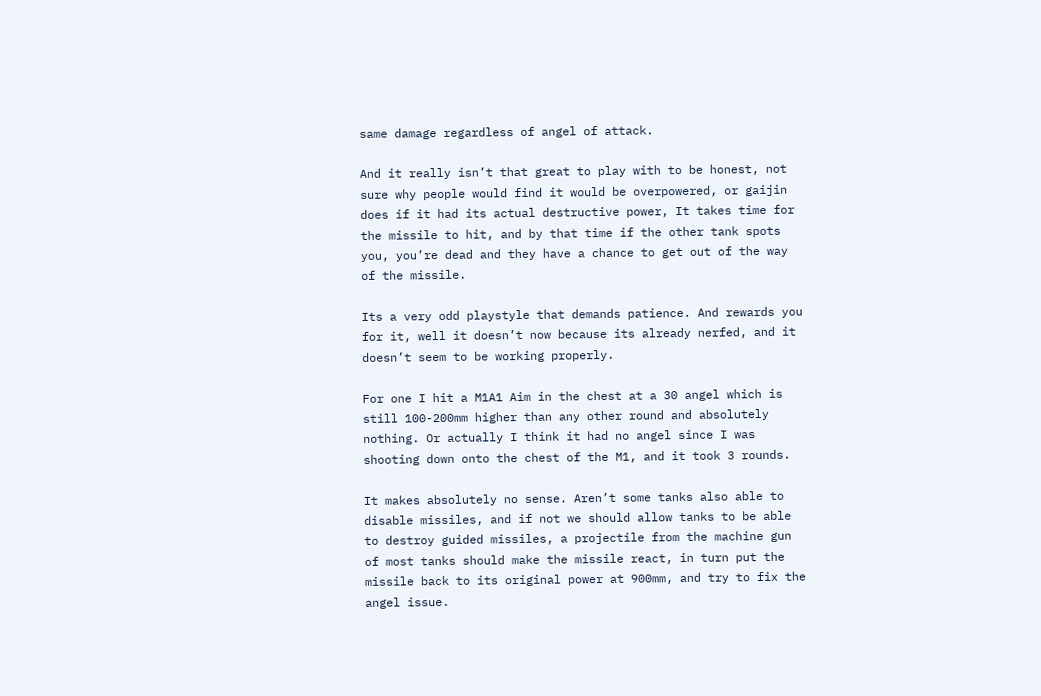same damage regardless of angel of attack.

And it really isn’t that great to play with to be honest, not sure why people would find it would be overpowered, or gaijin does if it had its actual destructive power, It takes time for the missile to hit, and by that time if the other tank spots you, you’re dead and they have a chance to get out of the way of the missile.

Its a very odd playstyle that demands patience. And rewards you for it, well it doesn’t now because its already nerfed, and it doesn’t seem to be working properly.

For one I hit a M1A1 Aim in the chest at a 30 angel which is still 100-200mm higher than any other round and absolutely nothing. Or actually I think it had no angel since I was shooting down onto the chest of the M1, and it took 3 rounds.

It makes absolutely no sense. Aren’t some tanks also able to disable missiles, and if not we should allow tanks to be able to destroy guided missiles, a projectile from the machine gun of most tanks should make the missile react, in turn put the missile back to its original power at 900mm, and try to fix the angel issue.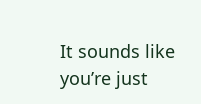It sounds like you’re just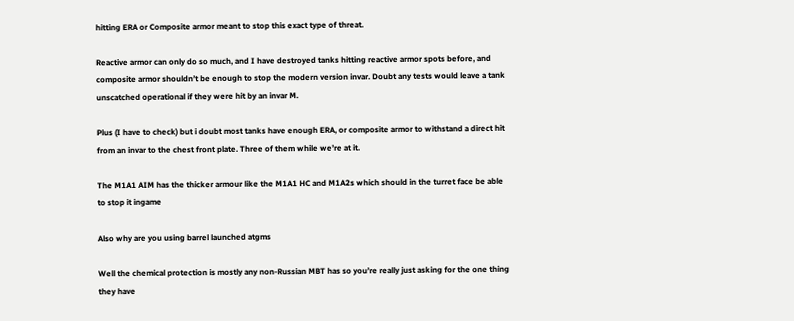hitting ERA or Composite armor meant to stop this exact type of threat.

Reactive armor can only do so much, and I have destroyed tanks hitting reactive armor spots before, and composite armor shouldn’t be enough to stop the modern version invar. Doubt any tests would leave a tank unscatched operational if they were hit by an invar M.

Plus (I have to check) but i doubt most tanks have enough ERA, or composite armor to withstand a direct hit from an invar to the chest front plate. Three of them while we’re at it.

The M1A1 AIM has the thicker armour like the M1A1 HC and M1A2s which should in the turret face be able to stop it ingame

Also why are you using barrel launched atgms

Well the chemical protection is mostly any non-Russian MBT has so you’re really just asking for the one thing they have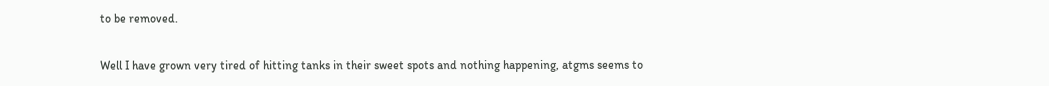to be removed.

Well I have grown very tired of hitting tanks in their sweet spots and nothing happening, atgms seems to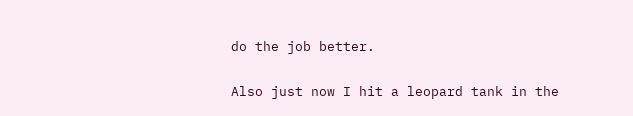do the job better.

Also just now I hit a leopard tank in the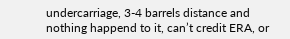undercarriage, 3-4 barrels distance and nothing happend to it, can’t credit ERA, or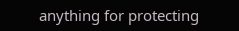anything for protecting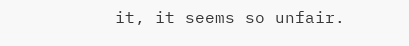it, it seems so unfair.